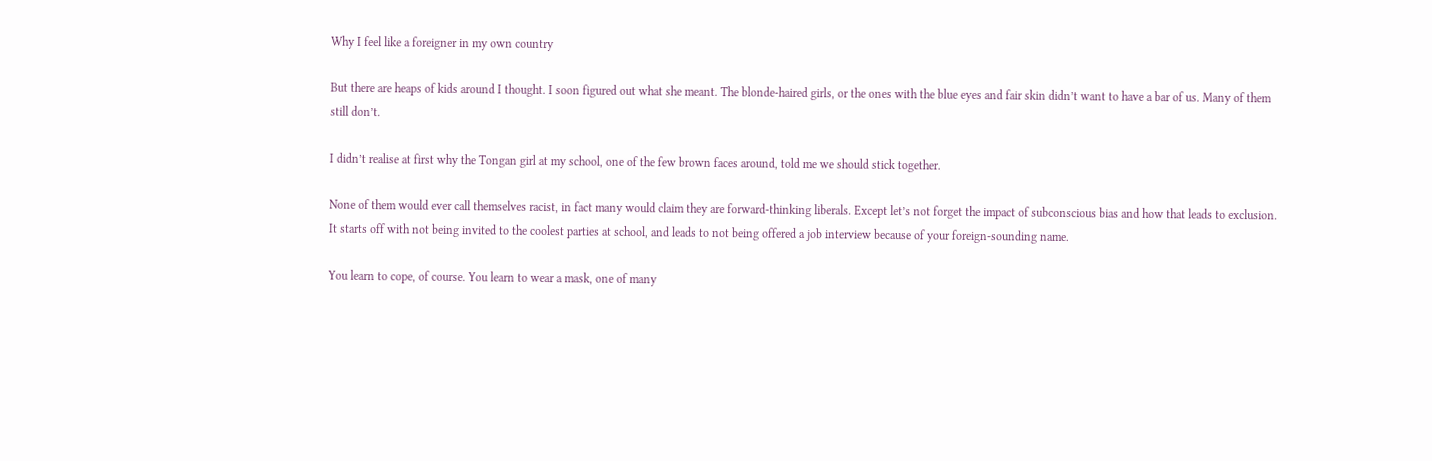Why I feel like a foreigner in my own country

But there are heaps of kids around I thought. I soon figured out what she meant. The blonde-haired girls, or the ones with the blue eyes and fair skin didn’t want to have a bar of us. Many of them still don’t.

I didn’t realise at first why the Tongan girl at my school, one of the few brown faces around, told me we should stick together.

None of them would ever call themselves racist, in fact many would claim they are forward-thinking liberals. Except let’s not forget the impact of subconscious bias and how that leads to exclusion. It starts off with not being invited to the coolest parties at school, and leads to not being offered a job interview because of your foreign-sounding name.

You learn to cope, of course. You learn to wear a mask, one of many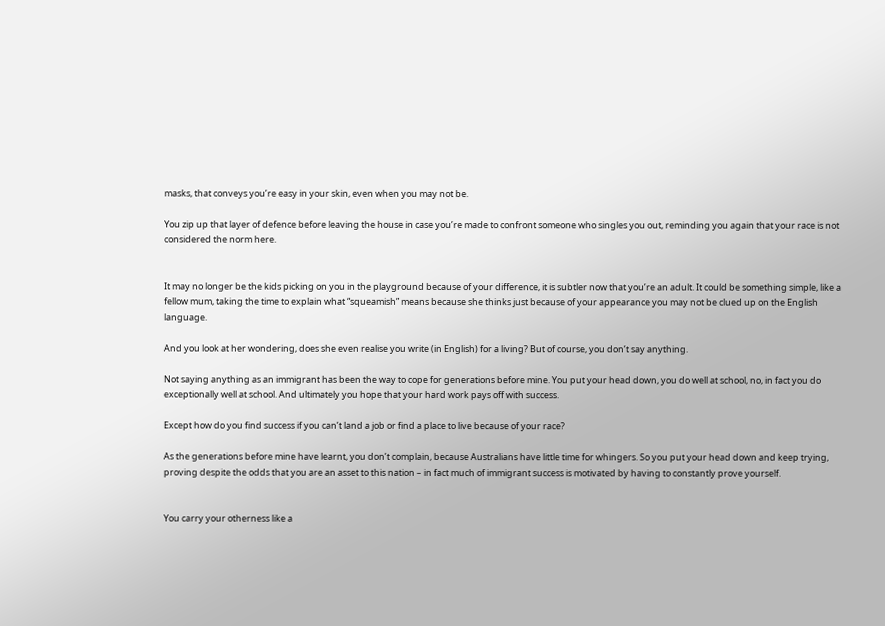masks, that conveys you’re easy in your skin, even when you may not be.

You zip up that layer of defence before leaving the house in case you’re made to confront someone who singles you out, reminding you again that your race is not considered the norm here.


It may no longer be the kids picking on you in the playground because of your difference, it is subtler now that you’re an adult. It could be something simple, like a fellow mum, taking the time to explain what “squeamish” means because she thinks just because of your appearance you may not be clued up on the English language.

And you look at her wondering, does she even realise you write (in English) for a living? But of course, you don’t say anything.

Not saying anything as an immigrant has been the way to cope for generations before mine. You put your head down, you do well at school, no, in fact you do exceptionally well at school. And ultimately you hope that your hard work pays off with success.

Except how do you find success if you can’t land a job or find a place to live because of your race?

As the generations before mine have learnt, you don’t complain, because Australians have little time for whingers. So you put your head down and keep trying, proving despite the odds that you are an asset to this nation – in fact much of immigrant success is motivated by having to constantly prove yourself.


You carry your otherness like a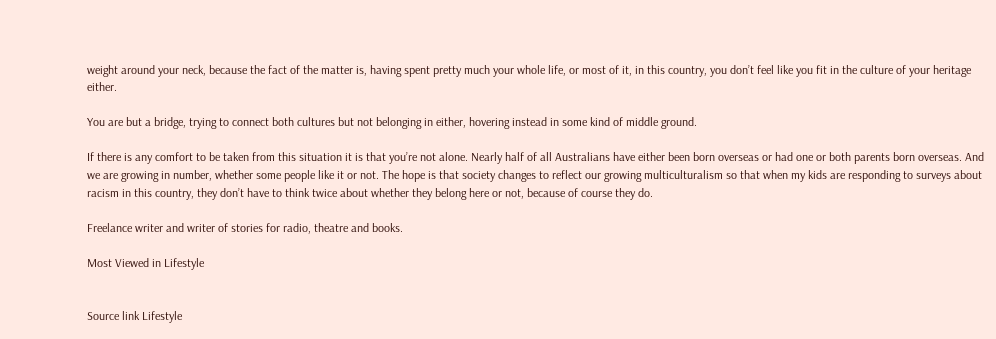weight around your neck, because the fact of the matter is, having spent pretty much your whole life, or most of it, in this country, you don’t feel like you fit in the culture of your heritage either.

You are but a bridge, trying to connect both cultures but not belonging in either, hovering instead in some kind of middle ground.

If there is any comfort to be taken from this situation it is that you’re not alone. Nearly half of all Australians have either been born overseas or had one or both parents born overseas. And we are growing in number, whether some people like it or not. The hope is that society changes to reflect our growing multiculturalism so that when my kids are responding to surveys about racism in this country, they don’t have to think twice about whether they belong here or not, because of course they do.

Freelance writer and writer of stories for radio, theatre and books.

Most Viewed in Lifestyle


Source link Lifestyle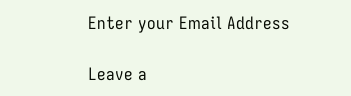Enter your Email Address

Leave a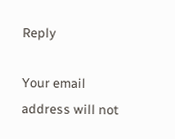Reply

Your email address will not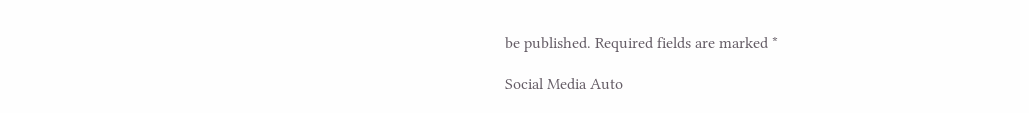be published. Required fields are marked *

Social Media Auto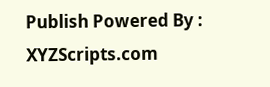Publish Powered By : XYZScripts.com